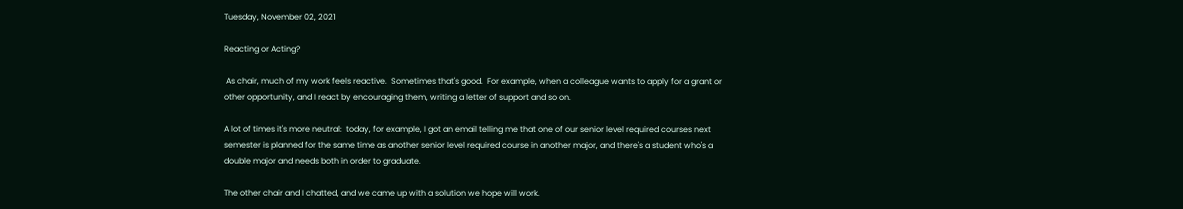Tuesday, November 02, 2021

Reacting or Acting?

 As chair, much of my work feels reactive.  Sometimes that's good.  For example, when a colleague wants to apply for a grant or other opportunity, and I react by encouraging them, writing a letter of support and so on.

A lot of times it's more neutral:  today, for example, I got an email telling me that one of our senior level required courses next semester is planned for the same time as another senior level required course in another major, and there's a student who's a double major and needs both in order to graduate.

The other chair and I chatted, and we came up with a solution we hope will work.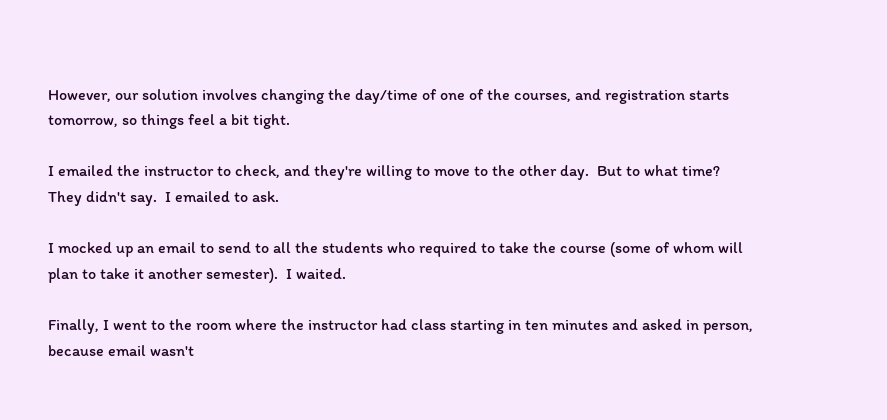However, our solution involves changing the day/time of one of the courses, and registration starts tomorrow, so things feel a bit tight.

I emailed the instructor to check, and they're willing to move to the other day.  But to what time?  They didn't say.  I emailed to ask.

I mocked up an email to send to all the students who required to take the course (some of whom will plan to take it another semester).  I waited.

Finally, I went to the room where the instructor had class starting in ten minutes and asked in person, because email wasn't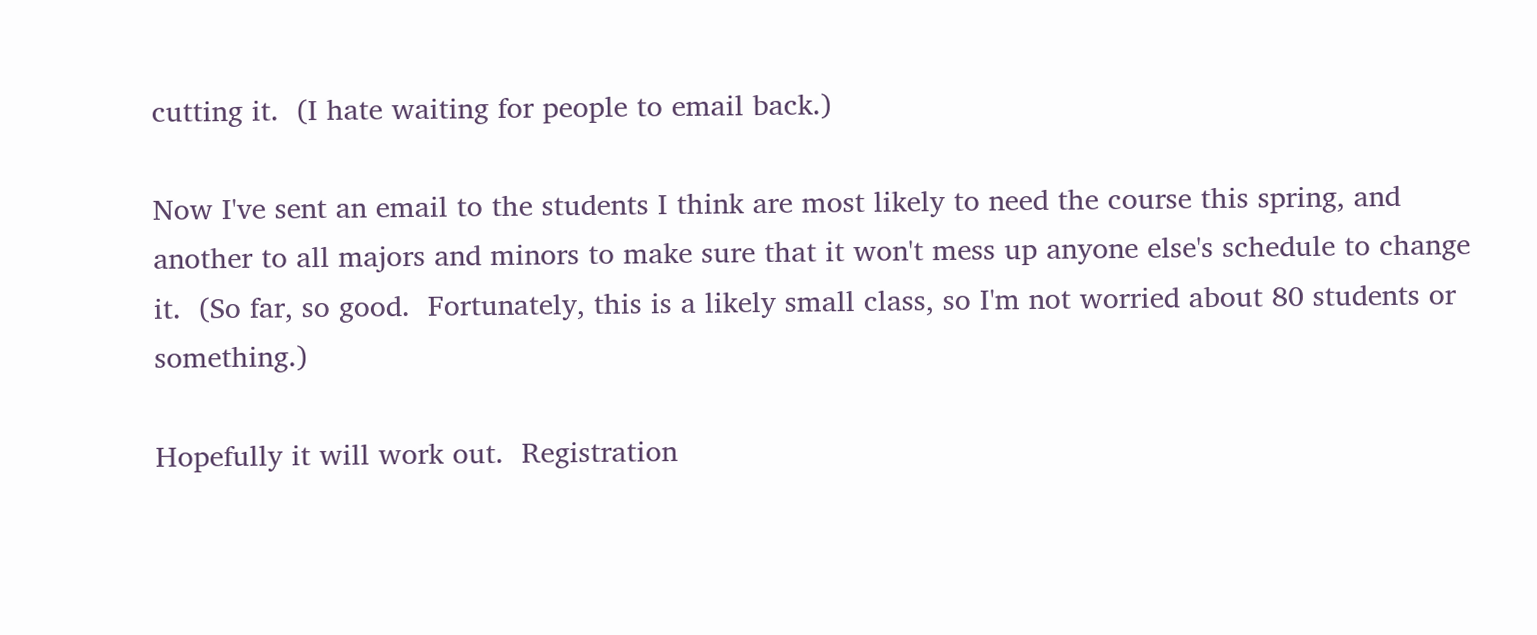cutting it.  (I hate waiting for people to email back.)

Now I've sent an email to the students I think are most likely to need the course this spring, and another to all majors and minors to make sure that it won't mess up anyone else's schedule to change it.  (So far, so good.  Fortunately, this is a likely small class, so I'm not worried about 80 students or something.)

Hopefully it will work out.  Registration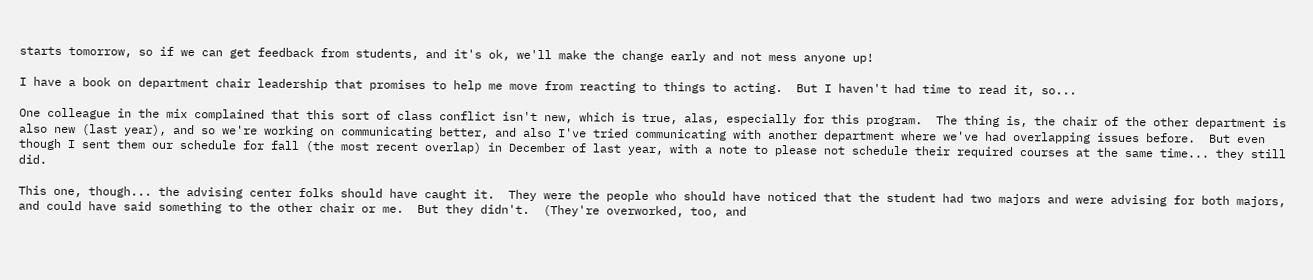starts tomorrow, so if we can get feedback from students, and it's ok, we'll make the change early and not mess anyone up!

I have a book on department chair leadership that promises to help me move from reacting to things to acting.  But I haven't had time to read it, so...

One colleague in the mix complained that this sort of class conflict isn't new, which is true, alas, especially for this program.  The thing is, the chair of the other department is also new (last year), and so we're working on communicating better, and also I've tried communicating with another department where we've had overlapping issues before.  But even though I sent them our schedule for fall (the most recent overlap) in December of last year, with a note to please not schedule their required courses at the same time... they still did.

This one, though... the advising center folks should have caught it.  They were the people who should have noticed that the student had two majors and were advising for both majors, and could have said something to the other chair or me.  But they didn't.  (They're overworked, too, and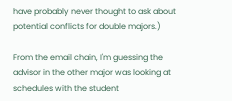have probably never thought to ask about potential conflicts for double majors.)

From the email chain, I'm guessing the advisor in the other major was looking at schedules with the student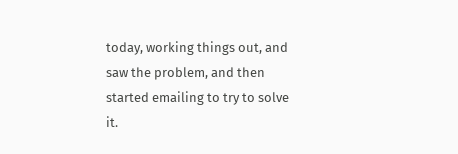today, working things out, and saw the problem, and then started emailing to try to solve it.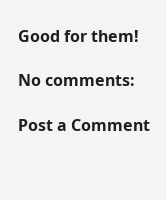Good for them!

No comments:

Post a Comment